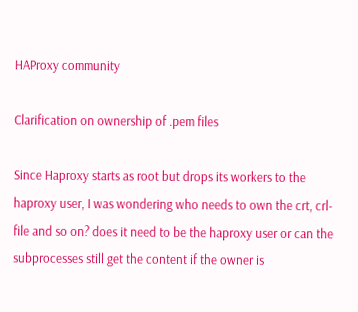HAProxy community

Clarification on ownership of .pem files

Since Haproxy starts as root but drops its workers to the haproxy user, I was wondering who needs to own the crt, crl-file and so on? does it need to be the haproxy user or can the subprocesses still get the content if the owner is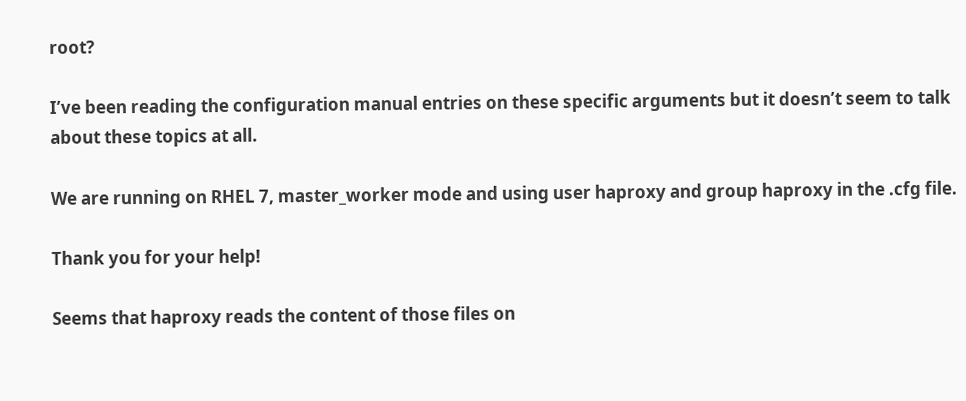root?

I’ve been reading the configuration manual entries on these specific arguments but it doesn’t seem to talk about these topics at all.

We are running on RHEL 7, master_worker mode and using user haproxy and group haproxy in the .cfg file.

Thank you for your help!

Seems that haproxy reads the content of those files on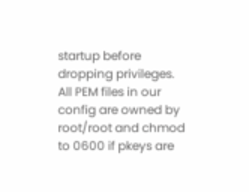startup before dropping privileges.
All PEM files in our config are owned by root/root and chmod to 0600 if pkeys are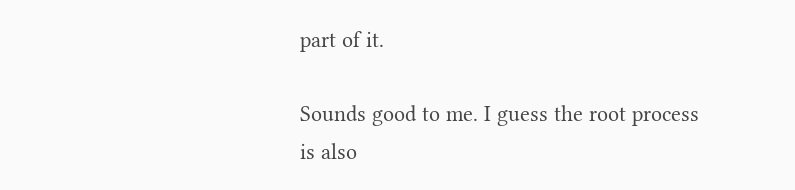part of it.

Sounds good to me. I guess the root process is also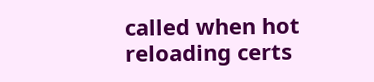called when hot reloading certs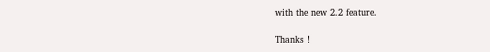with the new 2.2 feature.

Thanks !